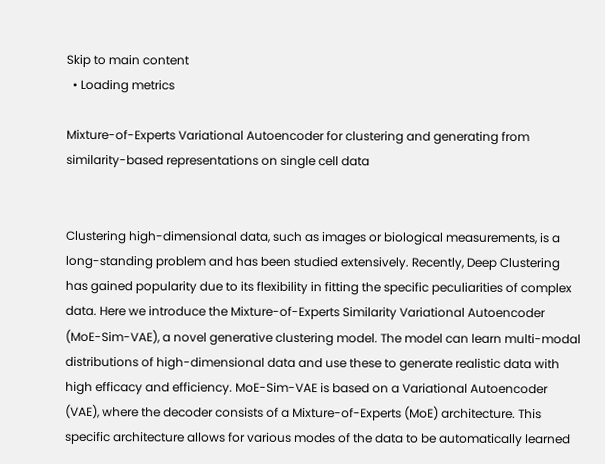Skip to main content
  • Loading metrics

Mixture-of-Experts Variational Autoencoder for clustering and generating from similarity-based representations on single cell data


Clustering high-dimensional data, such as images or biological measurements, is a long-standing problem and has been studied extensively. Recently, Deep Clustering has gained popularity due to its flexibility in fitting the specific peculiarities of complex data. Here we introduce the Mixture-of-Experts Similarity Variational Autoencoder (MoE-Sim-VAE), a novel generative clustering model. The model can learn multi-modal distributions of high-dimensional data and use these to generate realistic data with high efficacy and efficiency. MoE-Sim-VAE is based on a Variational Autoencoder (VAE), where the decoder consists of a Mixture-of-Experts (MoE) architecture. This specific architecture allows for various modes of the data to be automatically learned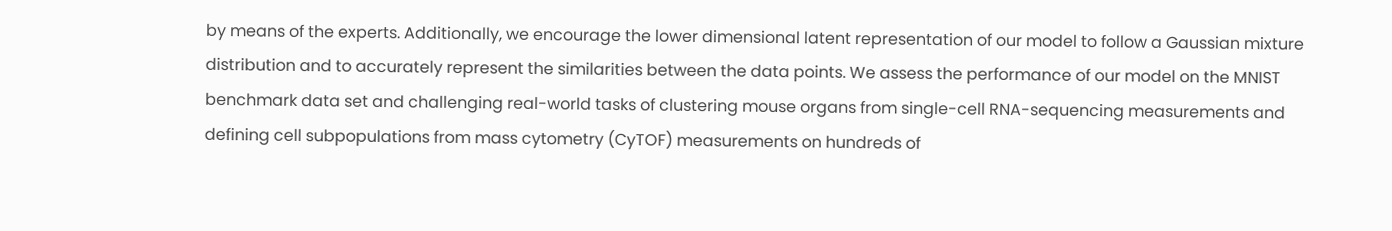by means of the experts. Additionally, we encourage the lower dimensional latent representation of our model to follow a Gaussian mixture distribution and to accurately represent the similarities between the data points. We assess the performance of our model on the MNIST benchmark data set and challenging real-world tasks of clustering mouse organs from single-cell RNA-sequencing measurements and defining cell subpopulations from mass cytometry (CyTOF) measurements on hundreds of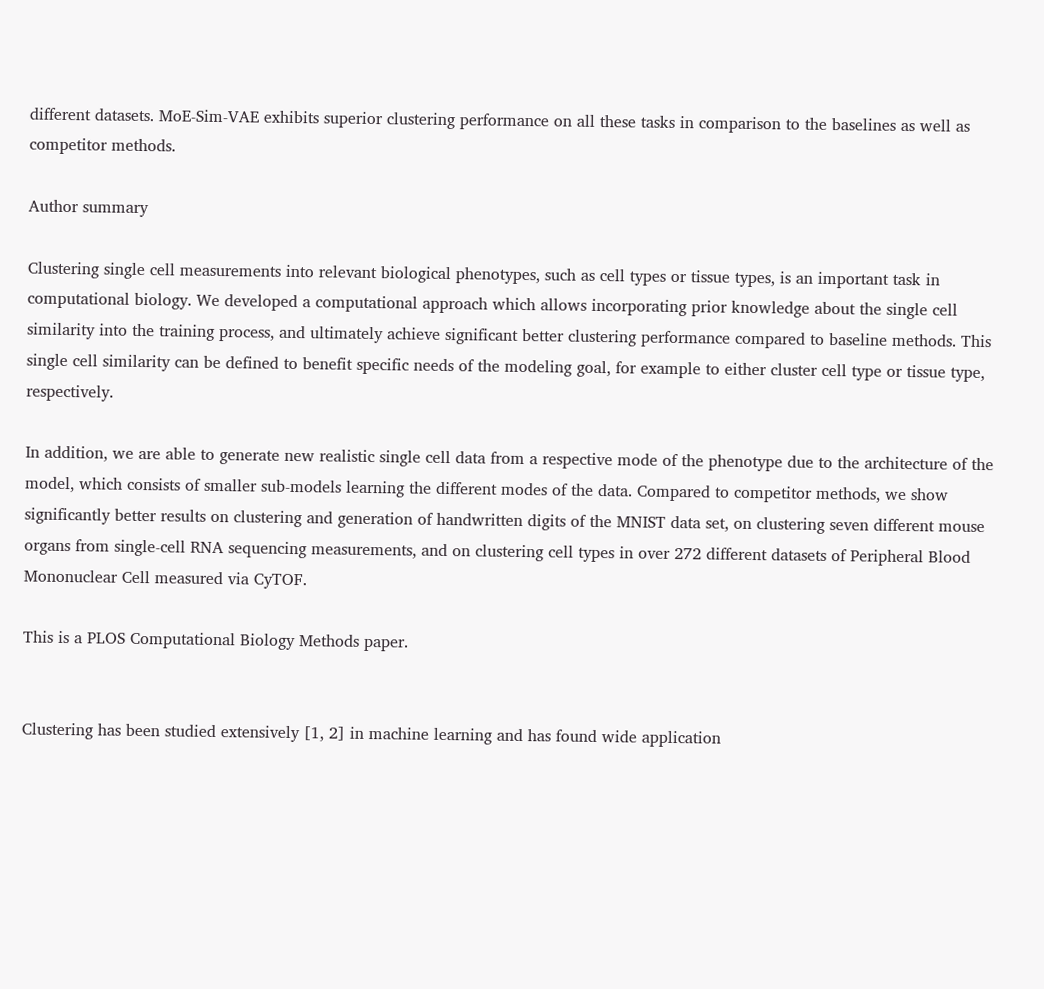different datasets. MoE-Sim-VAE exhibits superior clustering performance on all these tasks in comparison to the baselines as well as competitor methods.

Author summary

Clustering single cell measurements into relevant biological phenotypes, such as cell types or tissue types, is an important task in computational biology. We developed a computational approach which allows incorporating prior knowledge about the single cell similarity into the training process, and ultimately achieve significant better clustering performance compared to baseline methods. This single cell similarity can be defined to benefit specific needs of the modeling goal, for example to either cluster cell type or tissue type, respectively.

In addition, we are able to generate new realistic single cell data from a respective mode of the phenotype due to the architecture of the model, which consists of smaller sub-models learning the different modes of the data. Compared to competitor methods, we show significantly better results on clustering and generation of handwritten digits of the MNIST data set, on clustering seven different mouse organs from single-cell RNA sequencing measurements, and on clustering cell types in over 272 different datasets of Peripheral Blood Mononuclear Cell measured via CyTOF.

This is a PLOS Computational Biology Methods paper.


Clustering has been studied extensively [1, 2] in machine learning and has found wide application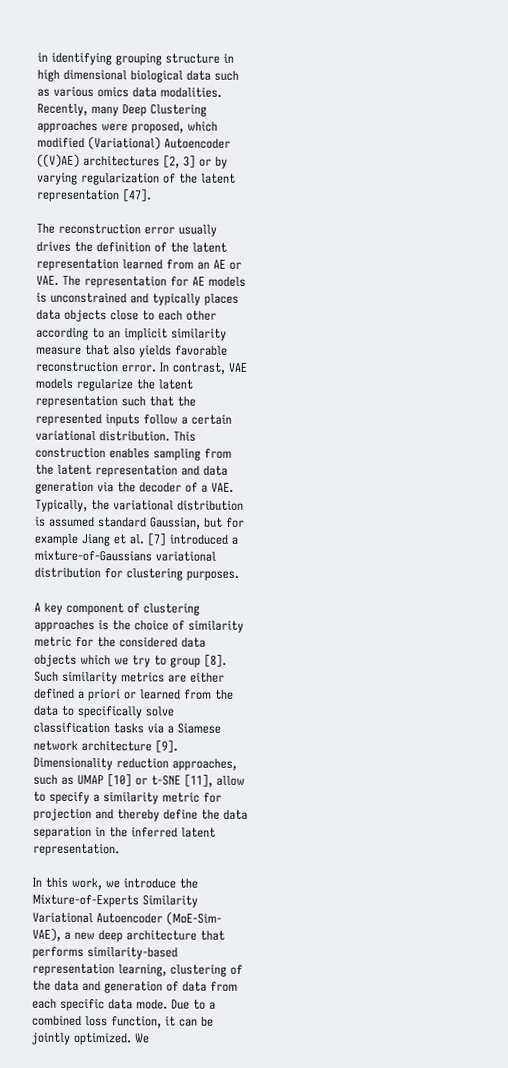in identifying grouping structure in high dimensional biological data such as various omics data modalities. Recently, many Deep Clustering approaches were proposed, which modified (Variational) Autoencoder ((V)AE) architectures [2, 3] or by varying regularization of the latent representation [47].

The reconstruction error usually drives the definition of the latent representation learned from an AE or VAE. The representation for AE models is unconstrained and typically places data objects close to each other according to an implicit similarity measure that also yields favorable reconstruction error. In contrast, VAE models regularize the latent representation such that the represented inputs follow a certain variational distribution. This construction enables sampling from the latent representation and data generation via the decoder of a VAE. Typically, the variational distribution is assumed standard Gaussian, but for example Jiang et al. [7] introduced a mixture-of-Gaussians variational distribution for clustering purposes.

A key component of clustering approaches is the choice of similarity metric for the considered data objects which we try to group [8]. Such similarity metrics are either defined a priori or learned from the data to specifically solve classification tasks via a Siamese network architecture [9]. Dimensionality reduction approaches, such as UMAP [10] or t-SNE [11], allow to specify a similarity metric for projection and thereby define the data separation in the inferred latent representation.

In this work, we introduce the Mixture-of-Experts Similarity Variational Autoencoder (MoE-Sim-VAE), a new deep architecture that performs similarity-based representation learning, clustering of the data and generation of data from each specific data mode. Due to a combined loss function, it can be jointly optimized. We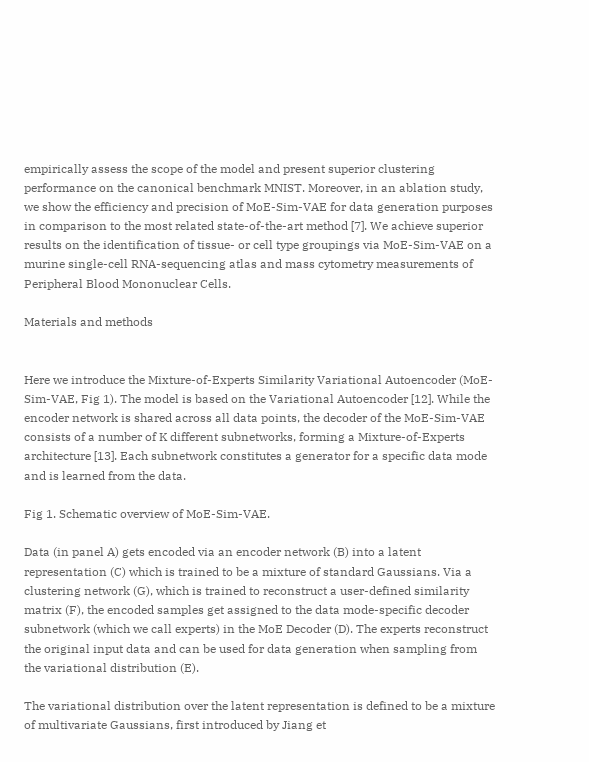empirically assess the scope of the model and present superior clustering performance on the canonical benchmark MNIST. Moreover, in an ablation study, we show the efficiency and precision of MoE-Sim-VAE for data generation purposes in comparison to the most related state-of-the-art method [7]. We achieve superior results on the identification of tissue- or cell type groupings via MoE-Sim-VAE on a murine single-cell RNA-sequencing atlas and mass cytometry measurements of Peripheral Blood Mononuclear Cells.

Materials and methods


Here we introduce the Mixture-of-Experts Similarity Variational Autoencoder (MoE-Sim-VAE, Fig 1). The model is based on the Variational Autoencoder [12]. While the encoder network is shared across all data points, the decoder of the MoE-Sim-VAE consists of a number of K different subnetworks, forming a Mixture-of-Experts architecture [13]. Each subnetwork constitutes a generator for a specific data mode and is learned from the data.

Fig 1. Schematic overview of MoE-Sim-VAE.

Data (in panel A) gets encoded via an encoder network (B) into a latent representation (C) which is trained to be a mixture of standard Gaussians. Via a clustering network (G), which is trained to reconstruct a user-defined similarity matrix (F), the encoded samples get assigned to the data mode-specific decoder subnetwork (which we call experts) in the MoE Decoder (D). The experts reconstruct the original input data and can be used for data generation when sampling from the variational distribution (E).

The variational distribution over the latent representation is defined to be a mixture of multivariate Gaussians, first introduced by Jiang et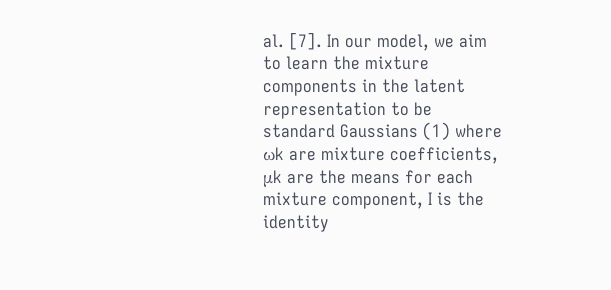al. [7]. In our model, we aim to learn the mixture components in the latent representation to be standard Gaussians (1) where ωk are mixture coefficients, μk are the means for each mixture component, I is the identity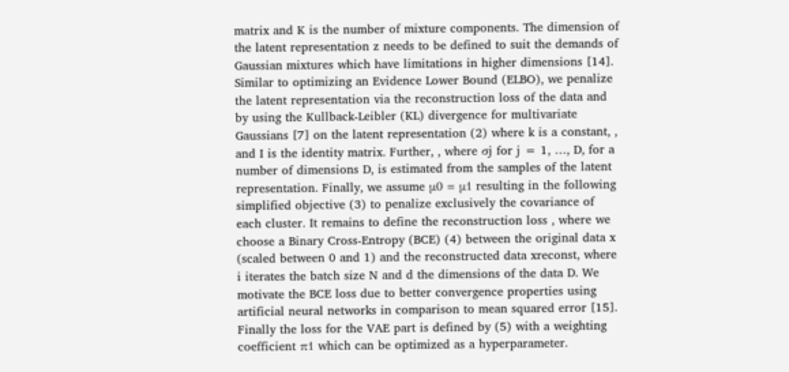matrix and K is the number of mixture components. The dimension of the latent representation z needs to be defined to suit the demands of Gaussian mixtures which have limitations in higher dimensions [14]. Similar to optimizing an Evidence Lower Bound (ELBO), we penalize the latent representation via the reconstruction loss of the data and by using the Kullback-Leibler (KL) divergence for multivariate Gaussians [7] on the latent representation (2) where k is a constant, , and I is the identity matrix. Further, , where σj for j = 1, …, D, for a number of dimensions D, is estimated from the samples of the latent representation. Finally, we assume μ0 = μ1 resulting in the following simplified objective (3) to penalize exclusively the covariance of each cluster. It remains to define the reconstruction loss , where we choose a Binary Cross-Entropy (BCE) (4) between the original data x (scaled between 0 and 1) and the reconstructed data xreconst, where i iterates the batch size N and d the dimensions of the data D. We motivate the BCE loss due to better convergence properties using artificial neural networks in comparison to mean squared error [15]. Finally the loss for the VAE part is defined by (5) with a weighting coefficient π1 which can be optimized as a hyperparameter.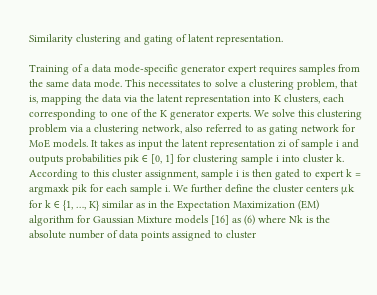Similarity clustering and gating of latent representation.

Training of a data mode-specific generator expert requires samples from the same data mode. This necessitates to solve a clustering problem, that is, mapping the data via the latent representation into K clusters, each corresponding to one of the K generator experts. We solve this clustering problem via a clustering network, also referred to as gating network for MoE models. It takes as input the latent representation zi of sample i and outputs probabilities pik ∈ [0, 1] for clustering sample i into cluster k. According to this cluster assignment, sample i is then gated to expert k = argmaxk pik for each sample i. We further define the cluster centers μk for k ∈ {1, …, K} similar as in the Expectation Maximization (EM) algorithm for Gaussian Mixture models [16] as (6) where Nk is the absolute number of data points assigned to cluster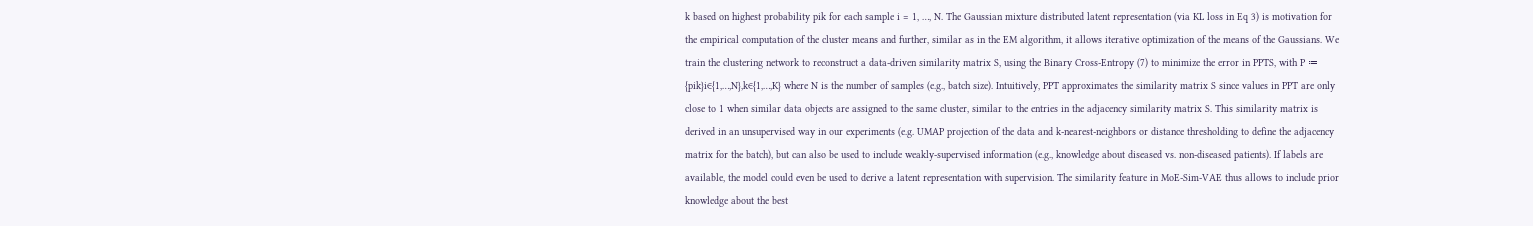k based on highest probability pik for each sample i = 1, …, N. The Gaussian mixture distributed latent representation (via KL loss in Eq 3) is motivation for the empirical computation of the cluster means and further, similar as in the EM algorithm, it allows iterative optimization of the means of the Gaussians. We train the clustering network to reconstruct a data-driven similarity matrix S, using the Binary Cross-Entropy (7) to minimize the error in PPTS, with P ≔ {pik}i∈{1,…,N},k∈{1,…,K} where N is the number of samples (e.g., batch size). Intuitively, PPT approximates the similarity matrix S since values in PPT are only close to 1 when similar data objects are assigned to the same cluster, similar to the entries in the adjacency similarity matrix S. This similarity matrix is derived in an unsupervised way in our experiments (e.g. UMAP projection of the data and k-nearest-neighbors or distance thresholding to define the adjacency matrix for the batch), but can also be used to include weakly-supervised information (e.g., knowledge about diseased vs. non-diseased patients). If labels are available, the model could even be used to derive a latent representation with supervision. The similarity feature in MoE-Sim-VAE thus allows to include prior knowledge about the best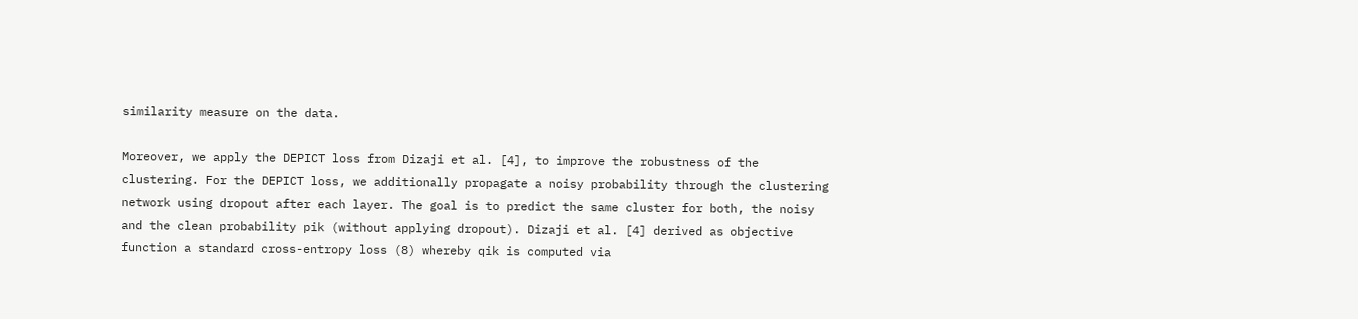similarity measure on the data.

Moreover, we apply the DEPICT loss from Dizaji et al. [4], to improve the robustness of the clustering. For the DEPICT loss, we additionally propagate a noisy probability through the clustering network using dropout after each layer. The goal is to predict the same cluster for both, the noisy and the clean probability pik (without applying dropout). Dizaji et al. [4] derived as objective function a standard cross-entropy loss (8) whereby qik is computed via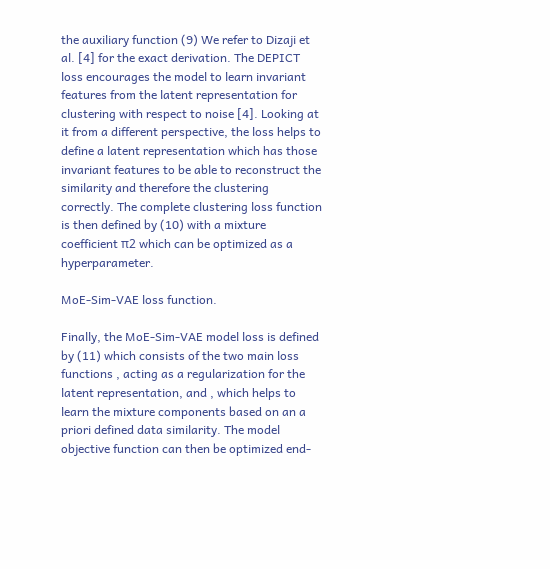the auxiliary function (9) We refer to Dizaji et al. [4] for the exact derivation. The DEPICT loss encourages the model to learn invariant features from the latent representation for clustering with respect to noise [4]. Looking at it from a different perspective, the loss helps to define a latent representation which has those invariant features to be able to reconstruct the similarity and therefore the clustering correctly. The complete clustering loss function is then defined by (10) with a mixture coefficient π2 which can be optimized as a hyperparameter.

MoE-Sim-VAE loss function.

Finally, the MoE-Sim-VAE model loss is defined by (11) which consists of the two main loss functions , acting as a regularization for the latent representation, and , which helps to learn the mixture components based on an a priori defined data similarity. The model objective function can then be optimized end-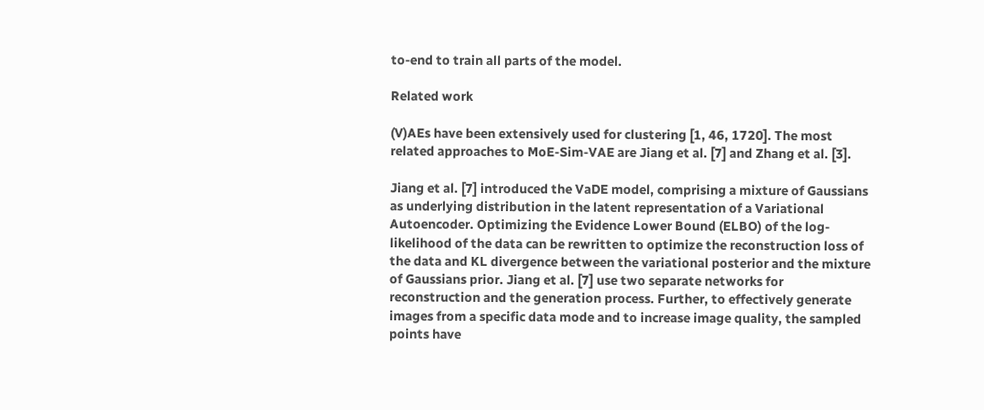to-end to train all parts of the model.

Related work

(V)AEs have been extensively used for clustering [1, 46, 1720]. The most related approaches to MoE-Sim-VAE are Jiang et al. [7] and Zhang et al. [3].

Jiang et al. [7] introduced the VaDE model, comprising a mixture of Gaussians as underlying distribution in the latent representation of a Variational Autoencoder. Optimizing the Evidence Lower Bound (ELBO) of the log-likelihood of the data can be rewritten to optimize the reconstruction loss of the data and KL divergence between the variational posterior and the mixture of Gaussians prior. Jiang et al. [7] use two separate networks for reconstruction and the generation process. Further, to effectively generate images from a specific data mode and to increase image quality, the sampled points have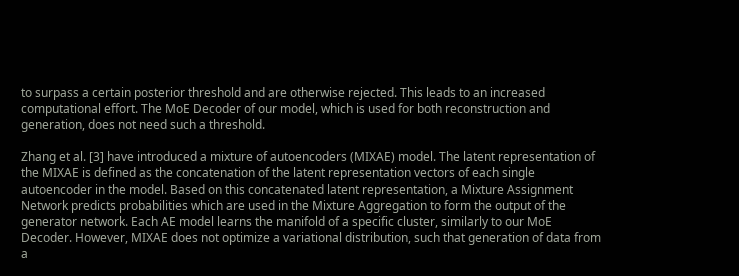to surpass a certain posterior threshold and are otherwise rejected. This leads to an increased computational effort. The MoE Decoder of our model, which is used for both reconstruction and generation, does not need such a threshold.

Zhang et al. [3] have introduced a mixture of autoencoders (MIXAE) model. The latent representation of the MIXAE is defined as the concatenation of the latent representation vectors of each single autoencoder in the model. Based on this concatenated latent representation, a Mixture Assignment Network predicts probabilities which are used in the Mixture Aggregation to form the output of the generator network. Each AE model learns the manifold of a specific cluster, similarly to our MoE Decoder. However, MIXAE does not optimize a variational distribution, such that generation of data from a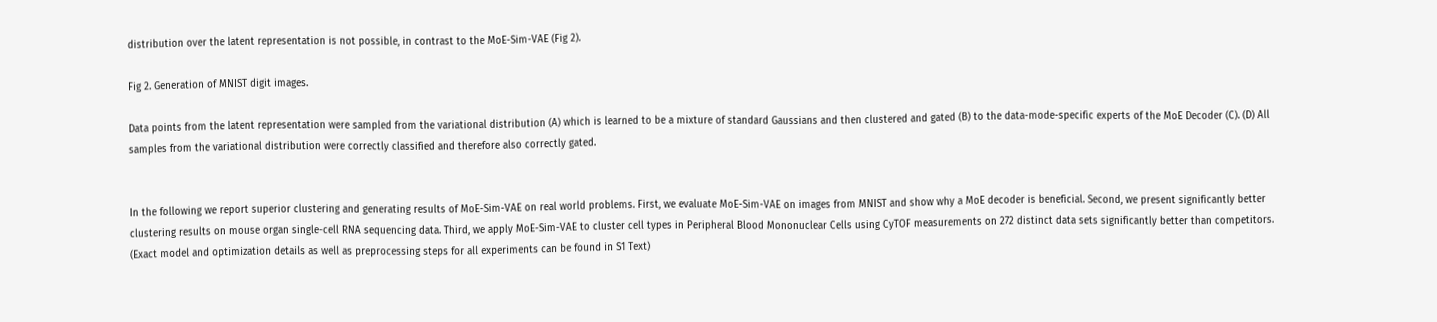distribution over the latent representation is not possible, in contrast to the MoE-Sim-VAE (Fig 2).

Fig 2. Generation of MNIST digit images.

Data points from the latent representation were sampled from the variational distribution (A) which is learned to be a mixture of standard Gaussians and then clustered and gated (B) to the data-mode-specific experts of the MoE Decoder (C). (D) All samples from the variational distribution were correctly classified and therefore also correctly gated.


In the following we report superior clustering and generating results of MoE-Sim-VAE on real world problems. First, we evaluate MoE-Sim-VAE on images from MNIST and show why a MoE decoder is beneficial. Second, we present significantly better clustering results on mouse organ single-cell RNA sequencing data. Third, we apply MoE-Sim-VAE to cluster cell types in Peripheral Blood Mononuclear Cells using CyTOF measurements on 272 distinct data sets significantly better than competitors. (Exact model and optimization details as well as preprocessing steps for all experiments can be found in S1 Text)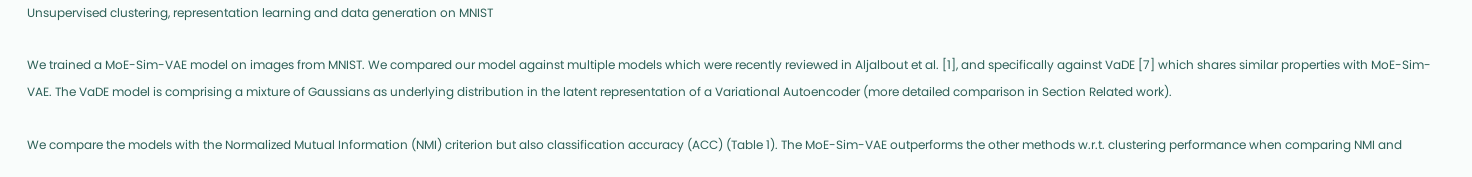Unsupervised clustering, representation learning and data generation on MNIST

We trained a MoE-Sim-VAE model on images from MNIST. We compared our model against multiple models which were recently reviewed in Aljalbout et al. [1], and specifically against VaDE [7] which shares similar properties with MoE-Sim-VAE. The VaDE model is comprising a mixture of Gaussians as underlying distribution in the latent representation of a Variational Autoencoder (more detailed comparison in Section Related work).

We compare the models with the Normalized Mutual Information (NMI) criterion but also classification accuracy (ACC) (Table 1). The MoE-Sim-VAE outperforms the other methods w.r.t. clustering performance when comparing NMI and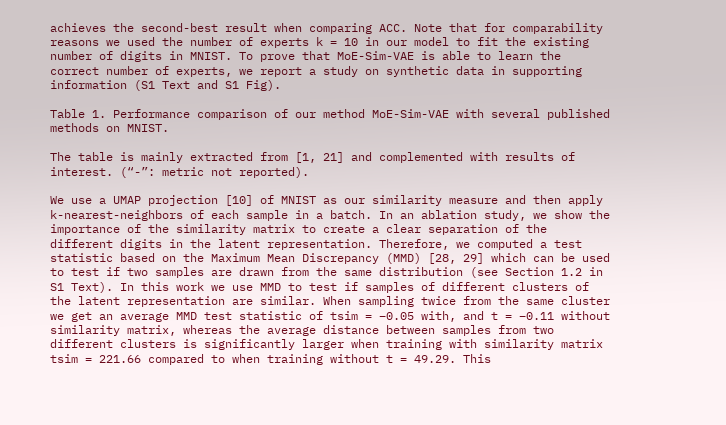achieves the second-best result when comparing ACC. Note that for comparability reasons we used the number of experts k = 10 in our model to fit the existing number of digits in MNIST. To prove that MoE-Sim-VAE is able to learn the correct number of experts, we report a study on synthetic data in supporting information (S1 Text and S1 Fig).

Table 1. Performance comparison of our method MoE-Sim-VAE with several published methods on MNIST.

The table is mainly extracted from [1, 21] and complemented with results of interest. (“-”: metric not reported).

We use a UMAP projection [10] of MNIST as our similarity measure and then apply k-nearest-neighbors of each sample in a batch. In an ablation study, we show the importance of the similarity matrix to create a clear separation of the different digits in the latent representation. Therefore, we computed a test statistic based on the Maximum Mean Discrepancy (MMD) [28, 29] which can be used to test if two samples are drawn from the same distribution (see Section 1.2 in S1 Text). In this work we use MMD to test if samples of different clusters of the latent representation are similar. When sampling twice from the same cluster we get an average MMD test statistic of tsim = −0.05 with, and t = −0.11 without similarity matrix, whereas the average distance between samples from two different clusters is significantly larger when training with similarity matrix tsim = 221.66 compared to when training without t = 49.29. This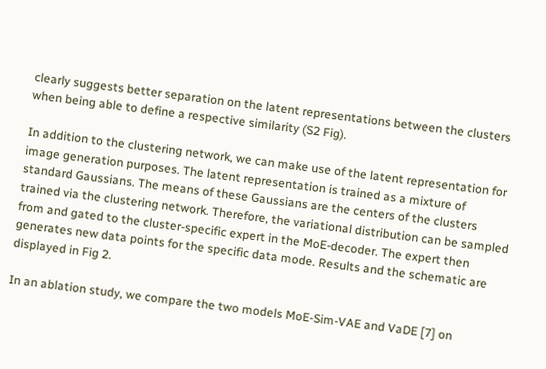clearly suggests better separation on the latent representations between the clusters when being able to define a respective similarity (S2 Fig).

In addition to the clustering network, we can make use of the latent representation for image generation purposes. The latent representation is trained as a mixture of standard Gaussians. The means of these Gaussians are the centers of the clusters trained via the clustering network. Therefore, the variational distribution can be sampled from and gated to the cluster-specific expert in the MoE-decoder. The expert then generates new data points for the specific data mode. Results and the schematic are displayed in Fig 2.

In an ablation study, we compare the two models MoE-Sim-VAE and VaDE [7] on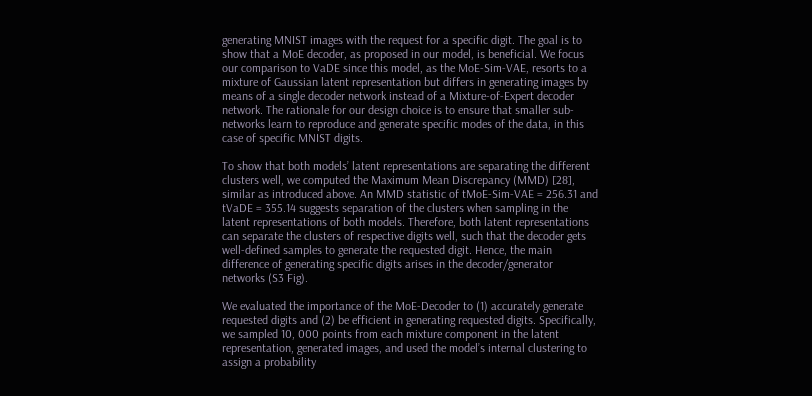generating MNIST images with the request for a specific digit. The goal is to show that a MoE decoder, as proposed in our model, is beneficial. We focus our comparison to VaDE since this model, as the MoE-Sim-VAE, resorts to a mixture of Gaussian latent representation but differs in generating images by means of a single decoder network instead of a Mixture-of-Expert decoder network. The rationale for our design choice is to ensure that smaller sub-networks learn to reproduce and generate specific modes of the data, in this case of specific MNIST digits.

To show that both models’ latent representations are separating the different clusters well, we computed the Maximum Mean Discrepancy (MMD) [28], similar as introduced above. An MMD statistic of tMoE-Sim-VAE = 256.31 and tVaDE = 355.14 suggests separation of the clusters when sampling in the latent representations of both models. Therefore, both latent representations can separate the clusters of respective digits well, such that the decoder gets well-defined samples to generate the requested digit. Hence, the main difference of generating specific digits arises in the decoder/generator networks (S3 Fig).

We evaluated the importance of the MoE-Decoder to (1) accurately generate requested digits and (2) be efficient in generating requested digits. Specifically, we sampled 10, 000 points from each mixture component in the latent representation, generated images, and used the model’s internal clustering to assign a probability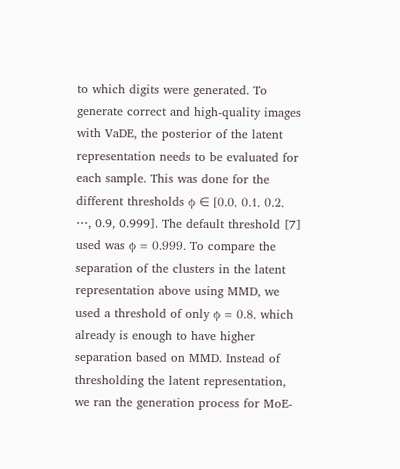to which digits were generated. To generate correct and high-quality images with VaDE, the posterior of the latent representation needs to be evaluated for each sample. This was done for the different thresholds ϕ ∈ [0.0, 0.1, 0.2, ⋯, 0.9, 0.999]. The default threshold [7] used was ϕ = 0.999. To compare the separation of the clusters in the latent representation above using MMD, we used a threshold of only ϕ = 0.8, which already is enough to have higher separation based on MMD. Instead of thresholding the latent representation, we ran the generation process for MoE-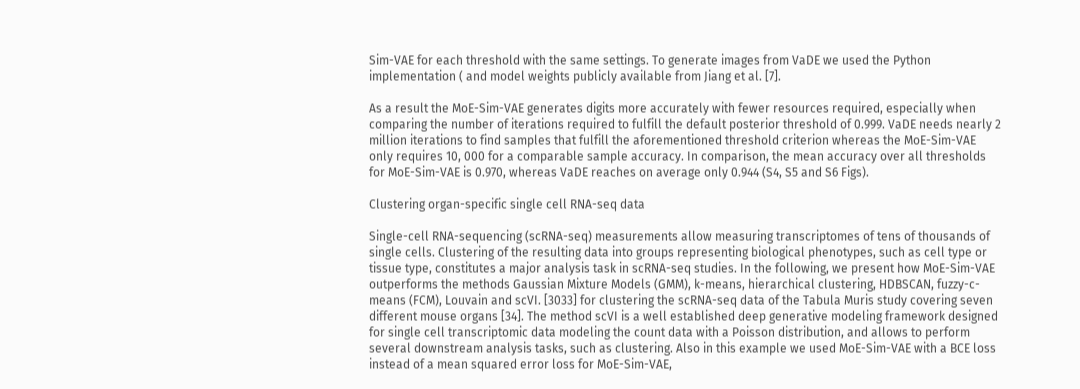Sim-VAE for each threshold with the same settings. To generate images from VaDE we used the Python implementation ( and model weights publicly available from Jiang et al. [7].

As a result the MoE-Sim-VAE generates digits more accurately with fewer resources required, especially when comparing the number of iterations required to fulfill the default posterior threshold of 0.999. VaDE needs nearly 2 million iterations to find samples that fulfill the aforementioned threshold criterion whereas the MoE-Sim-VAE only requires 10, 000 for a comparable sample accuracy. In comparison, the mean accuracy over all thresholds for MoE-Sim-VAE is 0.970, whereas VaDE reaches on average only 0.944 (S4, S5 and S6 Figs).

Clustering organ-specific single cell RNA-seq data

Single-cell RNA-sequencing (scRNA-seq) measurements allow measuring transcriptomes of tens of thousands of single cells. Clustering of the resulting data into groups representing biological phenotypes, such as cell type or tissue type, constitutes a major analysis task in scRNA-seq studies. In the following, we present how MoE-Sim-VAE outperforms the methods Gaussian Mixture Models (GMM), k-means, hierarchical clustering, HDBSCAN, fuzzy-c-means (FCM), Louvain and scVI. [3033] for clustering the scRNA-seq data of the Tabula Muris study covering seven different mouse organs [34]. The method scVI is a well established deep generative modeling framework designed for single cell transcriptomic data modeling the count data with a Poisson distribution, and allows to perform several downstream analysis tasks, such as clustering. Also in this example we used MoE-Sim-VAE with a BCE loss instead of a mean squared error loss for MoE-Sim-VAE,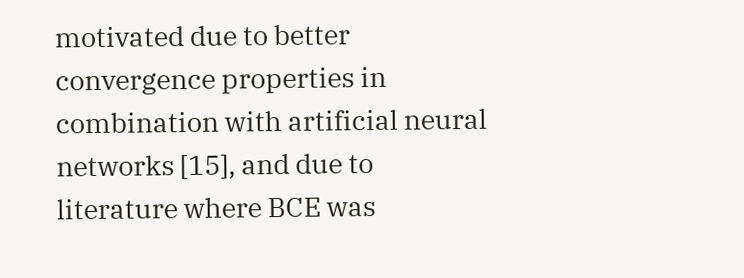motivated due to better convergence properties in combination with artificial neural networks [15], and due to literature where BCE was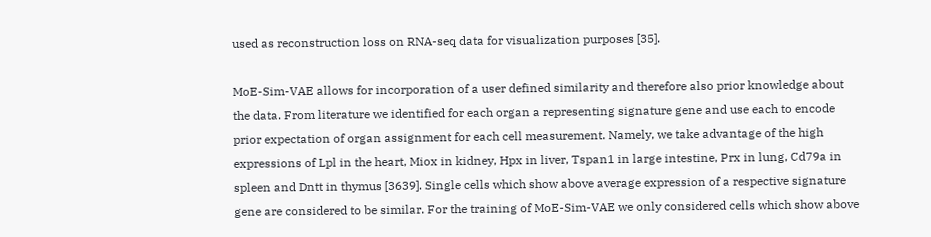used as reconstruction loss on RNA-seq data for visualization purposes [35].

MoE-Sim-VAE allows for incorporation of a user defined similarity and therefore also prior knowledge about the data. From literature we identified for each organ a representing signature gene and use each to encode prior expectation of organ assignment for each cell measurement. Namely, we take advantage of the high expressions of Lpl in the heart, Miox in kidney, Hpx in liver, Tspan1 in large intestine, Prx in lung, Cd79a in spleen and Dntt in thymus [3639]. Single cells which show above average expression of a respective signature gene are considered to be similar. For the training of MoE-Sim-VAE we only considered cells which show above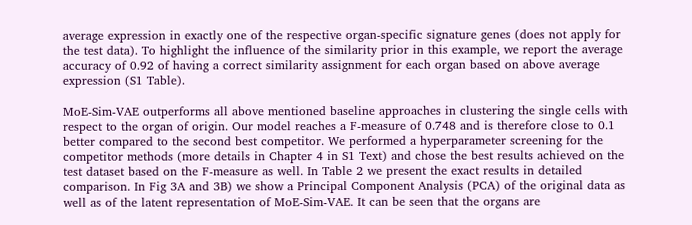average expression in exactly one of the respective organ-specific signature genes (does not apply for the test data). To highlight the influence of the similarity prior in this example, we report the average accuracy of 0.92 of having a correct similarity assignment for each organ based on above average expression (S1 Table).

MoE-Sim-VAE outperforms all above mentioned baseline approaches in clustering the single cells with respect to the organ of origin. Our model reaches a F-measure of 0.748 and is therefore close to 0.1 better compared to the second best competitor. We performed a hyperparameter screening for the competitor methods (more details in Chapter 4 in S1 Text) and chose the best results achieved on the test dataset based on the F-measure as well. In Table 2 we present the exact results in detailed comparison. In Fig 3A and 3B) we show a Principal Component Analysis (PCA) of the original data as well as of the latent representation of MoE-Sim-VAE. It can be seen that the organs are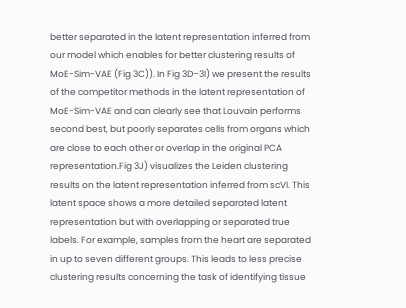better separated in the latent representation inferred from our model which enables for better clustering results of MoE-Sim-VAE (Fig 3C)). In Fig 3D–3I) we present the results of the competitor methods in the latent representation of MoE-Sim-VAE and can clearly see that Louvain performs second best, but poorly separates cells from organs which are close to each other or overlap in the original PCA representation.Fig 3J) visualizes the Leiden clustering results on the latent representation inferred from scVI. This latent space shows a more detailed separated latent representation but with overlapping or separated true labels. For example, samples from the heart are separated in up to seven different groups. This leads to less precise clustering results concerning the task of identifying tissue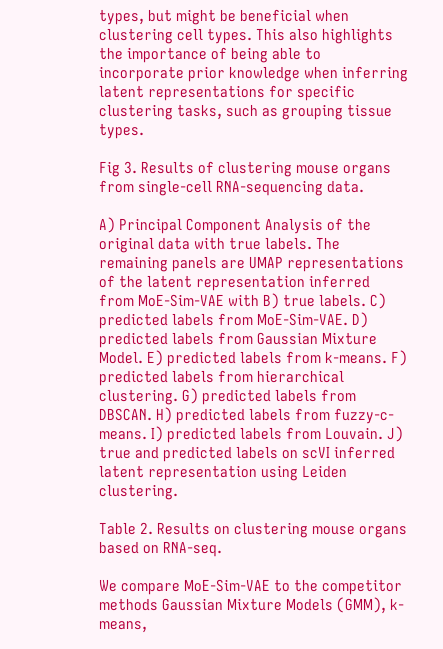types, but might be beneficial when clustering cell types. This also highlights the importance of being able to incorporate prior knowledge when inferring latent representations for specific clustering tasks, such as grouping tissue types.

Fig 3. Results of clustering mouse organs from single-cell RNA-sequencing data.

A) Principal Component Analysis of the original data with true labels. The remaining panels are UMAP representations of the latent representation inferred from MoE-Sim-VAE with B) true labels. C) predicted labels from MoE-Sim-VAE. D) predicted labels from Gaussian Mixture Model. E) predicted labels from k-means. F) predicted labels from hierarchical clustering. G) predicted labels from DBSCAN. H) predicted labels from fuzzy-c-means. I) predicted labels from Louvain. J) true and predicted labels on scVI inferred latent representation using Leiden clustering.

Table 2. Results on clustering mouse organs based on RNA-seq.

We compare MoE-Sim-VAE to the competitor methods Gaussian Mixture Models (GMM), k-means,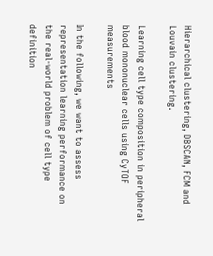Hierarchical clustering, DBSCAN, FCM and Louvain clustering.

Learning cell type composition in peripheral blood mononuclear cells using CyTOF measurements

In the following, we want to assess representation learning performance on the real-world problem of cell type definition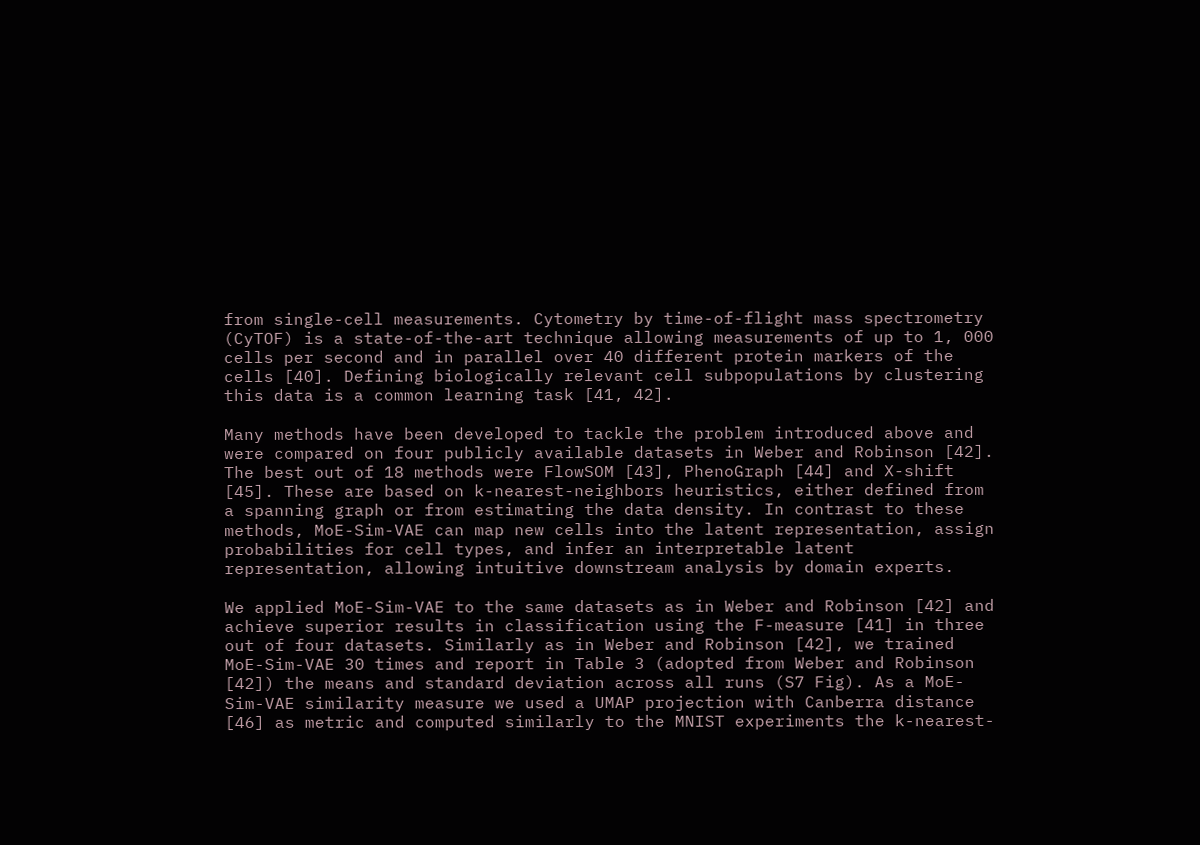from single-cell measurements. Cytometry by time-of-flight mass spectrometry (CyTOF) is a state-of-the-art technique allowing measurements of up to 1, 000 cells per second and in parallel over 40 different protein markers of the cells [40]. Defining biologically relevant cell subpopulations by clustering this data is a common learning task [41, 42].

Many methods have been developed to tackle the problem introduced above and were compared on four publicly available datasets in Weber and Robinson [42]. The best out of 18 methods were FlowSOM [43], PhenoGraph [44] and X-shift [45]. These are based on k-nearest-neighbors heuristics, either defined from a spanning graph or from estimating the data density. In contrast to these methods, MoE-Sim-VAE can map new cells into the latent representation, assign probabilities for cell types, and infer an interpretable latent representation, allowing intuitive downstream analysis by domain experts.

We applied MoE-Sim-VAE to the same datasets as in Weber and Robinson [42] and achieve superior results in classification using the F-measure [41] in three out of four datasets. Similarly as in Weber and Robinson [42], we trained MoE-Sim-VAE 30 times and report in Table 3 (adopted from Weber and Robinson [42]) the means and standard deviation across all runs (S7 Fig). As a MoE-Sim-VAE similarity measure we used a UMAP projection with Canberra distance [46] as metric and computed similarly to the MNIST experiments the k-nearest-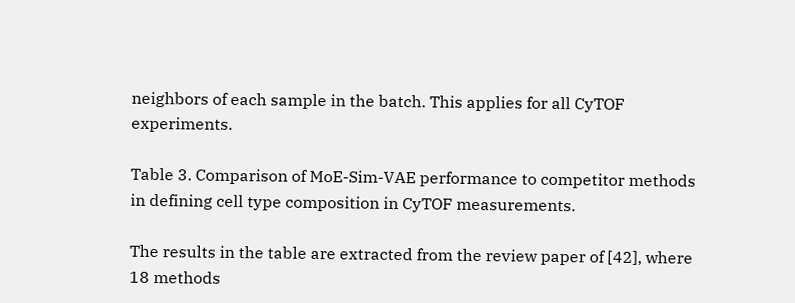neighbors of each sample in the batch. This applies for all CyTOF experiments.

Table 3. Comparison of MoE-Sim-VAE performance to competitor methods in defining cell type composition in CyTOF measurements.

The results in the table are extracted from the review paper of [42], where 18 methods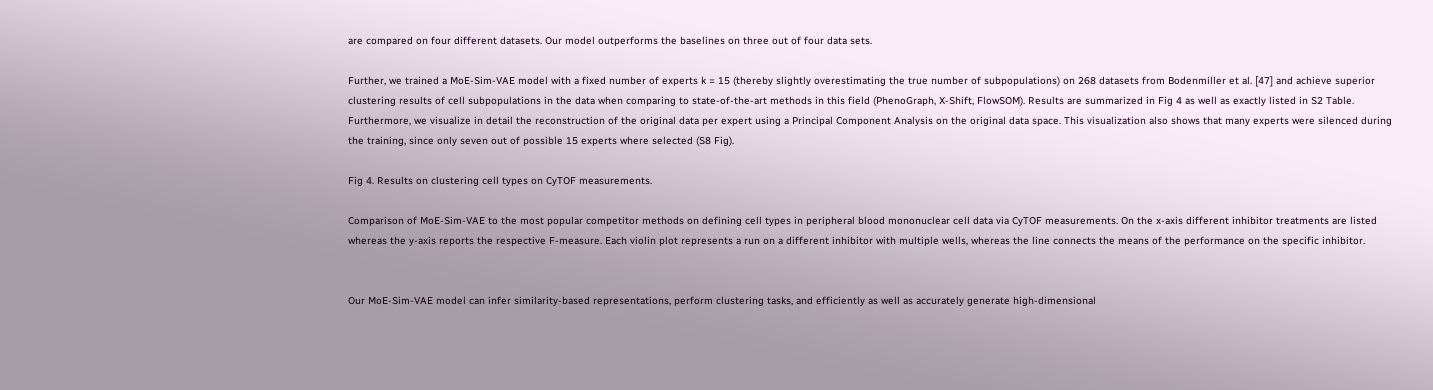are compared on four different datasets. Our model outperforms the baselines on three out of four data sets.

Further, we trained a MoE-Sim-VAE model with a fixed number of experts k = 15 (thereby slightly overestimating the true number of subpopulations) on 268 datasets from Bodenmiller et al. [47] and achieve superior clustering results of cell subpopulations in the data when comparing to state-of-the-art methods in this field (PhenoGraph, X-Shift, FlowSOM). Results are summarized in Fig 4 as well as exactly listed in S2 Table. Furthermore, we visualize in detail the reconstruction of the original data per expert using a Principal Component Analysis on the original data space. This visualization also shows that many experts were silenced during the training, since only seven out of possible 15 experts where selected (S8 Fig).

Fig 4. Results on clustering cell types on CyTOF measurements.

Comparison of MoE-Sim-VAE to the most popular competitor methods on defining cell types in peripheral blood mononuclear cell data via CyTOF measurements. On the x-axis different inhibitor treatments are listed whereas the y-axis reports the respective F-measure. Each violin plot represents a run on a different inhibitor with multiple wells, whereas the line connects the means of the performance on the specific inhibitor.


Our MoE-Sim-VAE model can infer similarity-based representations, perform clustering tasks, and efficiently as well as accurately generate high-dimensional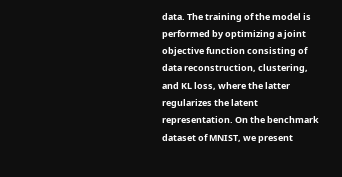data. The training of the model is performed by optimizing a joint objective function consisting of data reconstruction, clustering, and KL loss, where the latter regularizes the latent representation. On the benchmark dataset of MNIST, we present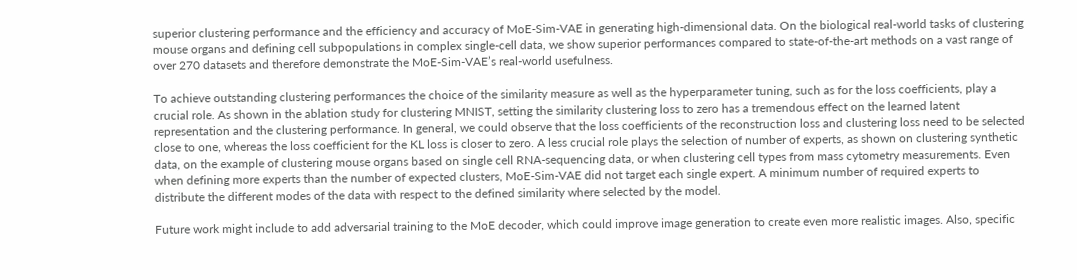superior clustering performance and the efficiency and accuracy of MoE-Sim-VAE in generating high-dimensional data. On the biological real-world tasks of clustering mouse organs and defining cell subpopulations in complex single-cell data, we show superior performances compared to state-of-the-art methods on a vast range of over 270 datasets and therefore demonstrate the MoE-Sim-VAE’s real-world usefulness.

To achieve outstanding clustering performances the choice of the similarity measure as well as the hyperparameter tuning, such as for the loss coefficients, play a crucial role. As shown in the ablation study for clustering MNIST, setting the similarity clustering loss to zero has a tremendous effect on the learned latent representation and the clustering performance. In general, we could observe that the loss coefficients of the reconstruction loss and clustering loss need to be selected close to one, whereas the loss coefficient for the KL loss is closer to zero. A less crucial role plays the selection of number of experts, as shown on clustering synthetic data, on the example of clustering mouse organs based on single cell RNA-sequencing data, or when clustering cell types from mass cytometry measurements. Even when defining more experts than the number of expected clusters, MoE-Sim-VAE did not target each single expert. A minimum number of required experts to distribute the different modes of the data with respect to the defined similarity where selected by the model.

Future work might include to add adversarial training to the MoE decoder, which could improve image generation to create even more realistic images. Also, specific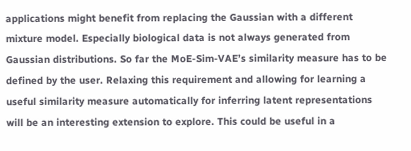applications might benefit from replacing the Gaussian with a different mixture model. Especially biological data is not always generated from Gaussian distributions. So far the MoE-Sim-VAE’s similarity measure has to be defined by the user. Relaxing this requirement and allowing for learning a useful similarity measure automatically for inferring latent representations will be an interesting extension to explore. This could be useful in a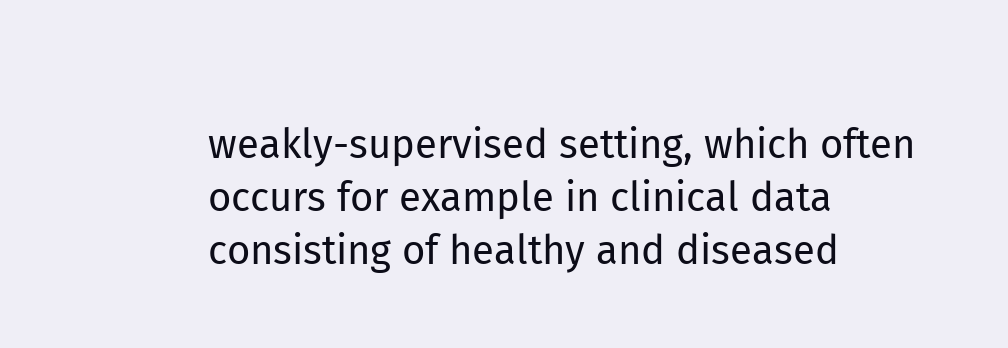weakly-supervised setting, which often occurs for example in clinical data consisting of healthy and diseased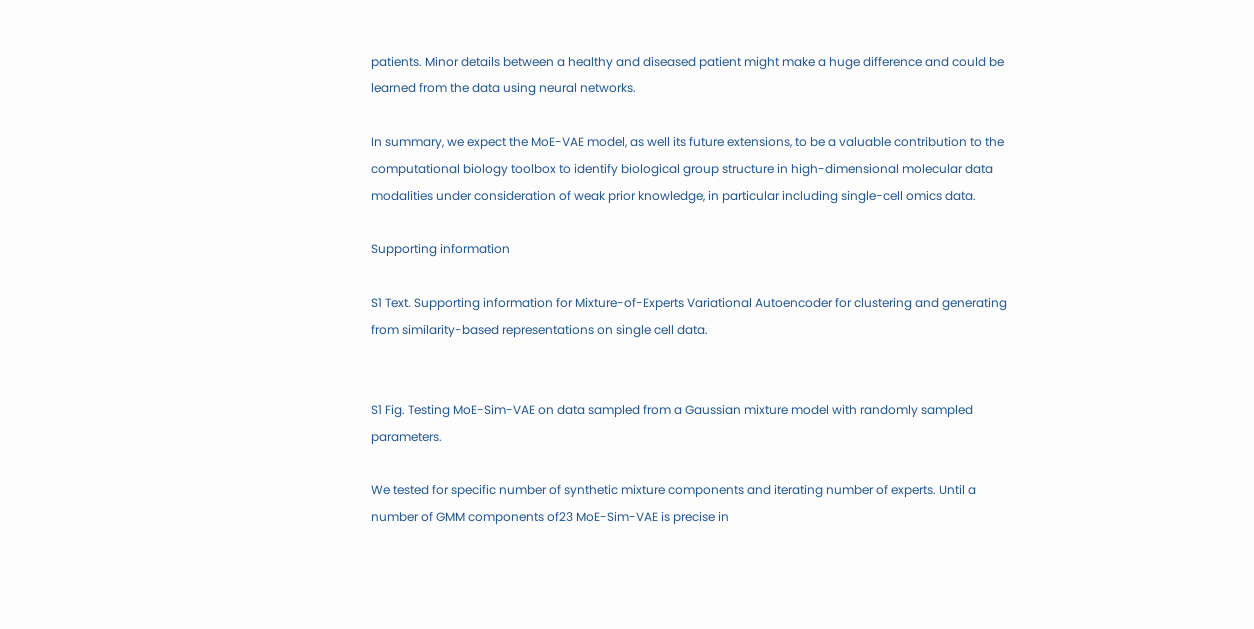patients. Minor details between a healthy and diseased patient might make a huge difference and could be learned from the data using neural networks.

In summary, we expect the MoE-VAE model, as well its future extensions, to be a valuable contribution to the computational biology toolbox to identify biological group structure in high-dimensional molecular data modalities under consideration of weak prior knowledge, in particular including single-cell omics data.

Supporting information

S1 Text. Supporting information for Mixture-of-Experts Variational Autoencoder for clustering and generating from similarity-based representations on single cell data.


S1 Fig. Testing MoE-Sim-VAE on data sampled from a Gaussian mixture model with randomly sampled parameters.

We tested for specific number of synthetic mixture components and iterating number of experts. Until a number of GMM components of23 MoE-Sim-VAE is precise in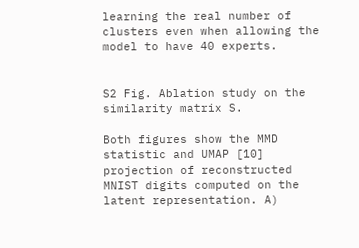learning the real number of clusters even when allowing the model to have 40 experts.


S2 Fig. Ablation study on the similarity matrix S.

Both figures show the MMD statistic and UMAP [10] projection of reconstructed MNIST digits computed on the latent representation. A)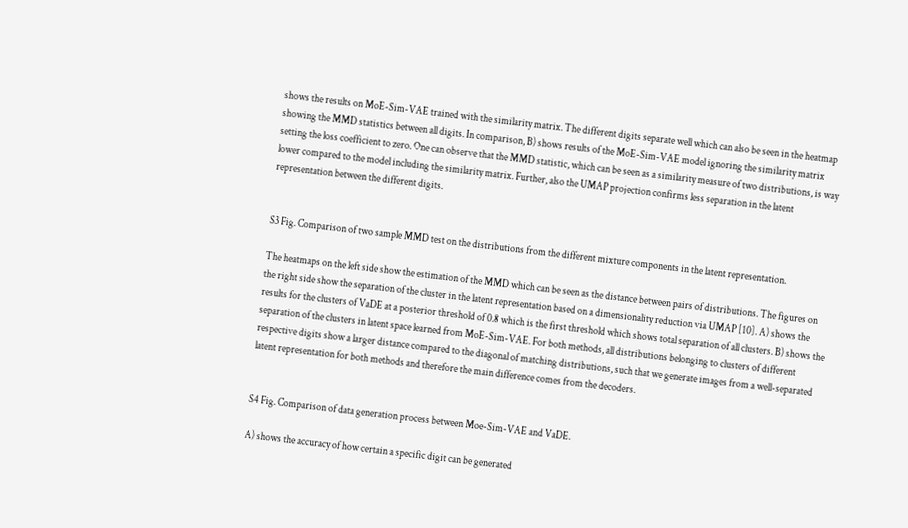shows the results on MoE-Sim-VAE trained with the similarity matrix. The different digits separate well which can also be seen in the heatmap showing the MMD statistics between all digits. In comparison, B) shows results of the MoE-Sim-VAE model ignoring the similarity matrix setting the loss coefficient to zero. One can observe that the MMD statistic, which can be seen as a similarity measure of two distributions, is way lower compared to the model including the similarity matrix. Further, also the UMAP projection confirms less separation in the latent representation between the different digits.


S3 Fig. Comparison of two sample MMD test on the distributions from the different mixture components in the latent representation.

The heatmaps on the left side show the estimation of the MMD which can be seen as the distance between pairs of distributions. The figures on the right side show the separation of the cluster in the latent representation based on a dimensionality reduction via UMAP [10]. A) shows the results for the clusters of VaDE at a posterior threshold of 0.8 which is the first threshold which shows total separation of all clusters. B) shows the separation of the clusters in latent space learned from MoE-Sim-VAE. For both methods, all distributions belonging to clusters of different respective digits show a larger distance compared to the diagonal of matching distributions, such that we generate images from a well-separated latent representation for both methods and therefore the main difference comes from the decoders.


S4 Fig. Comparison of data generation process between Moe-Sim-VAE and VaDE.

A) shows the accuracy of how certain a specific digit can be generated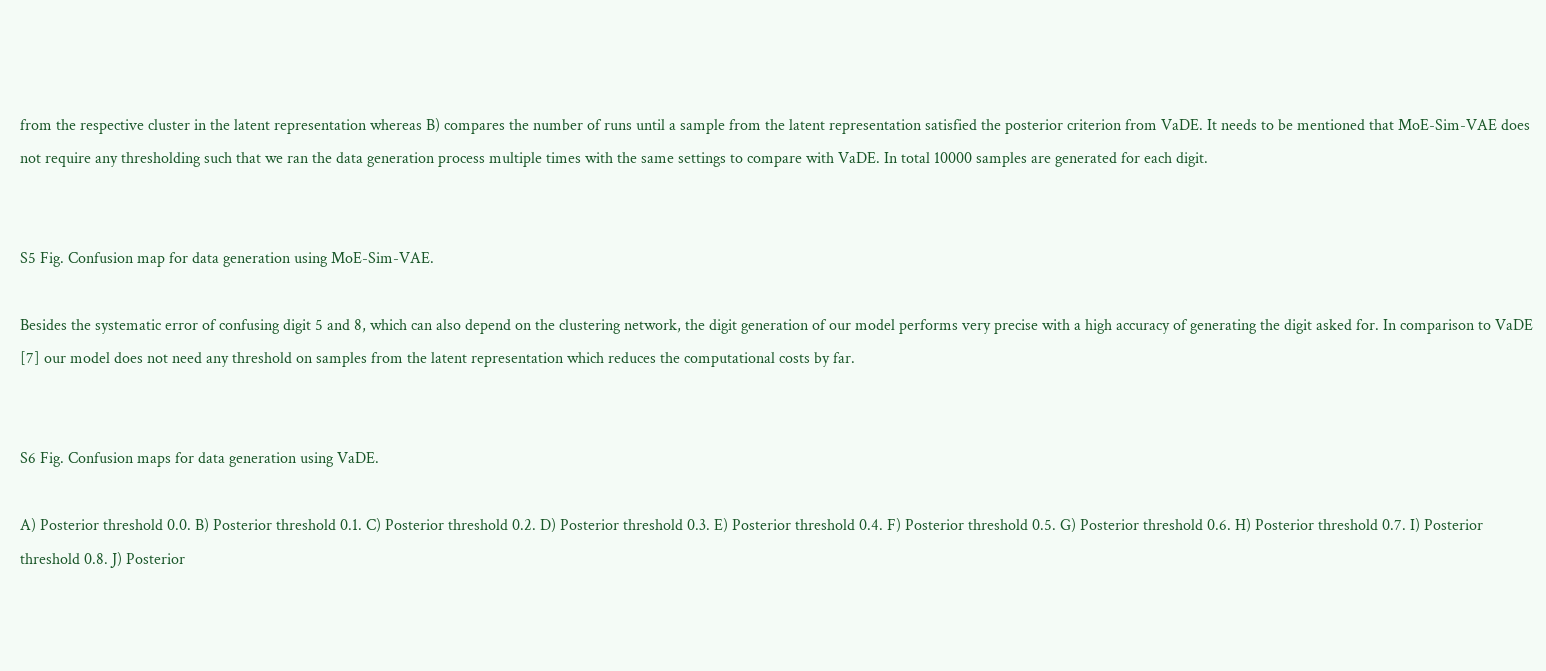from the respective cluster in the latent representation whereas B) compares the number of runs until a sample from the latent representation satisfied the posterior criterion from VaDE. It needs to be mentioned that MoE-Sim-VAE does not require any thresholding such that we ran the data generation process multiple times with the same settings to compare with VaDE. In total 10000 samples are generated for each digit.


S5 Fig. Confusion map for data generation using MoE-Sim-VAE.

Besides the systematic error of confusing digit 5 and 8, which can also depend on the clustering network, the digit generation of our model performs very precise with a high accuracy of generating the digit asked for. In comparison to VaDE [7] our model does not need any threshold on samples from the latent representation which reduces the computational costs by far.


S6 Fig. Confusion maps for data generation using VaDE.

A) Posterior threshold 0.0. B) Posterior threshold 0.1. C) Posterior threshold 0.2. D) Posterior threshold 0.3. E) Posterior threshold 0.4. F) Posterior threshold 0.5. G) Posterior threshold 0.6. H) Posterior threshold 0.7. I) Posterior threshold 0.8. J) Posterior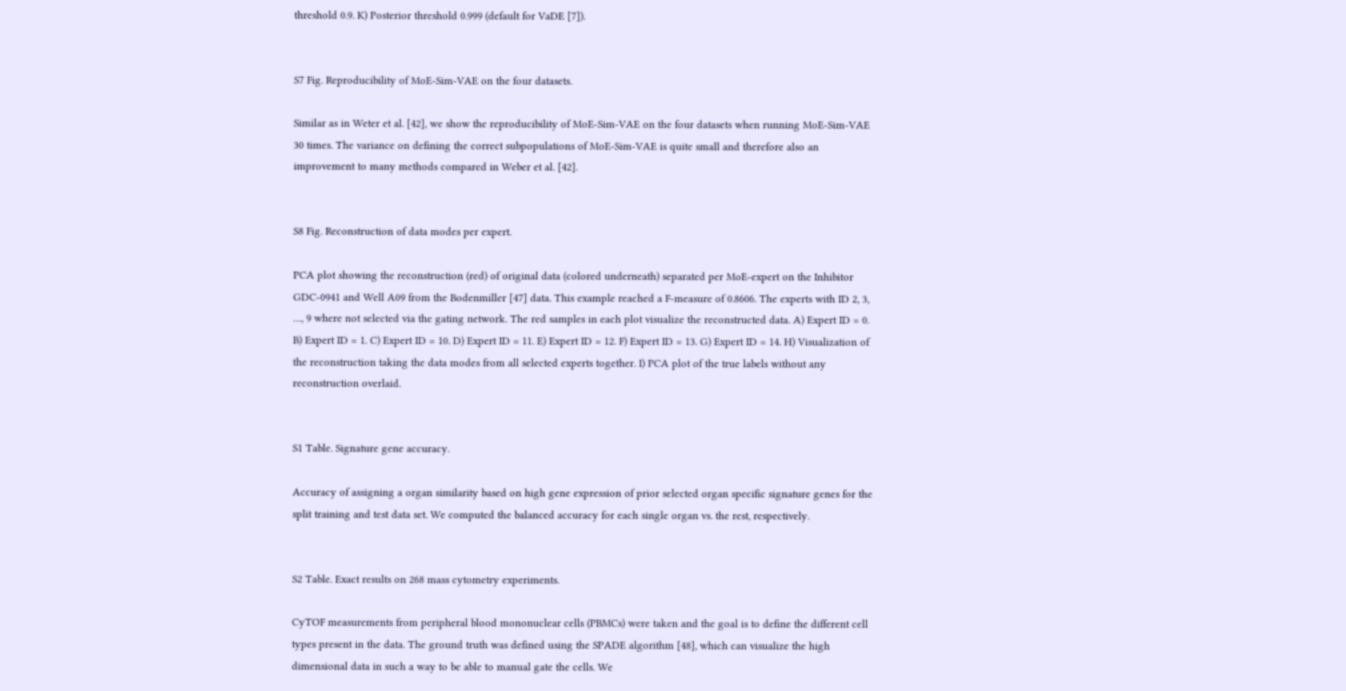threshold 0.9. K) Posterior threshold 0.999 (default for VaDE [7]).


S7 Fig. Reproducibility of MoE-Sim-VAE on the four datasets.

Similar as in Weter et al. [42], we show the reproducibility of MoE-Sim-VAE on the four datasets when running MoE-Sim-VAE 30 times. The variance on defining the correct subpopulations of MoE-Sim-VAE is quite small and therefore also an improvement to many methods compared in Weber et al. [42].


S8 Fig. Reconstruction of data modes per expert.

PCA plot showing the reconstruction (red) of original data (colored underneath) separated per MoE-expert on the Inhibitor GDC-0941 and Well A09 from the Bodenmiller [47] data. This example reached a F-measure of 0.8606. The experts with ID 2, 3, …, 9 where not selected via the gating network. The red samples in each plot visualize the reconstructed data. A) Expert ID = 0. B) Expert ID = 1. C) Expert ID = 10. D) Expert ID = 11. E) Expert ID = 12. F) Expert ID = 13. G) Expert ID = 14. H) Visualization of the reconstruction taking the data modes from all selected experts together. I) PCA plot of the true labels without any reconstruction overlaid.


S1 Table. Signature gene accuracy.

Accuracy of assigning a organ similarity based on high gene expression of prior selected organ specific signature genes for the split training and test data set. We computed the balanced accuracy for each single organ vs. the rest, respectively.


S2 Table. Exact results on 268 mass cytometry experiments.

CyTOF measurements from peripheral blood mononuclear cells (PBMCs) were taken and the goal is to define the different cell types present in the data. The ground truth was defined using the SPADE algorithm [48], which can visualize the high dimensional data in such a way to be able to manual gate the cells. We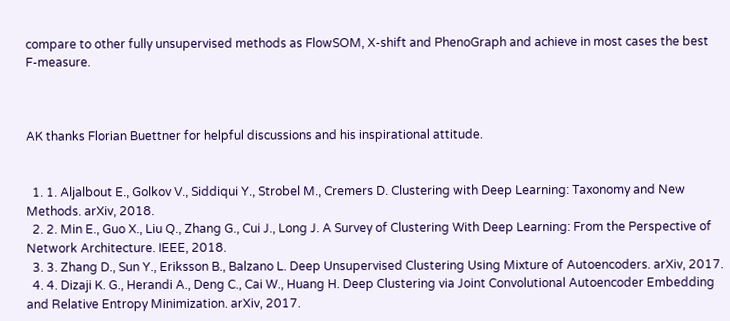compare to other fully unsupervised methods as FlowSOM, X-shift and PhenoGraph and achieve in most cases the best F-measure.



AK thanks Florian Buettner for helpful discussions and his inspirational attitude.


  1. 1. Aljalbout E., Golkov V., Siddiqui Y., Strobel M., Cremers D. Clustering with Deep Learning: Taxonomy and New Methods. arXiv, 2018.
  2. 2. Min E., Guo X., Liu Q., Zhang G., Cui J., Long J. A Survey of Clustering With Deep Learning: From the Perspective of Network Architecture. IEEE, 2018.
  3. 3. Zhang D., Sun Y., Eriksson B., Balzano L. Deep Unsupervised Clustering Using Mixture of Autoencoders. arXiv, 2017.
  4. 4. Dizaji K. G., Herandi A., Deng C., Cai W., Huang H. Deep Clustering via Joint Convolutional Autoencoder Embedding and Relative Entropy Minimization. arXiv, 2017.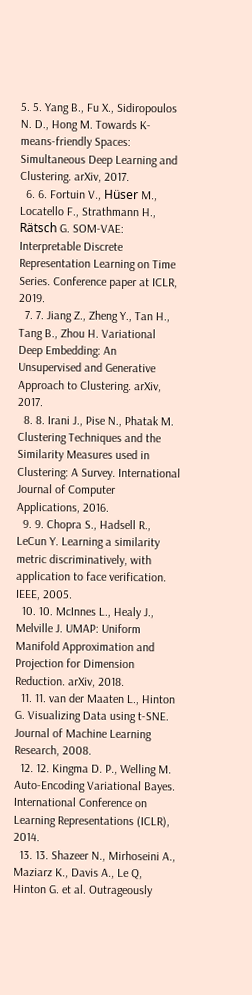5. 5. Yang B., Fu X., Sidiropoulos N. D., Hong M. Towards K-means-friendly Spaces: Simultaneous Deep Learning and Clustering. arXiv, 2017.
  6. 6. Fortuin V., Hüser M., Locatello F., Strathmann H., Rätsch G. SOM-VAE: Interpretable Discrete Representation Learning on Time Series. Conference paper at ICLR, 2019.
  7. 7. Jiang Z., Zheng Y., Tan H., Tang B., Zhou H. Variational Deep Embedding: An Unsupervised and Generative Approach to Clustering. arXiv, 2017.
  8. 8. Irani J., Pise N., Phatak M. Clustering Techniques and the Similarity Measures used in Clustering: A Survey. International Journal of Computer Applications, 2016.
  9. 9. Chopra S., Hadsell R., LeCun Y. Learning a similarity metric discriminatively, with application to face verification. IEEE, 2005.
  10. 10. McInnes L., Healy J., Melville J. UMAP: Uniform Manifold Approximation and Projection for Dimension Reduction. arXiv, 2018.
  11. 11. van der Maaten L., Hinton G. Visualizing Data using t-SNE. Journal of Machine Learning Research, 2008.
  12. 12. Kingma D. P., Welling M. Auto-Encoding Variational Bayes. International Conference on Learning Representations (ICLR), 2014.
  13. 13. Shazeer N., Mirhoseini A., Maziarz K., Davis A., Le Q, Hinton G. et al. Outrageously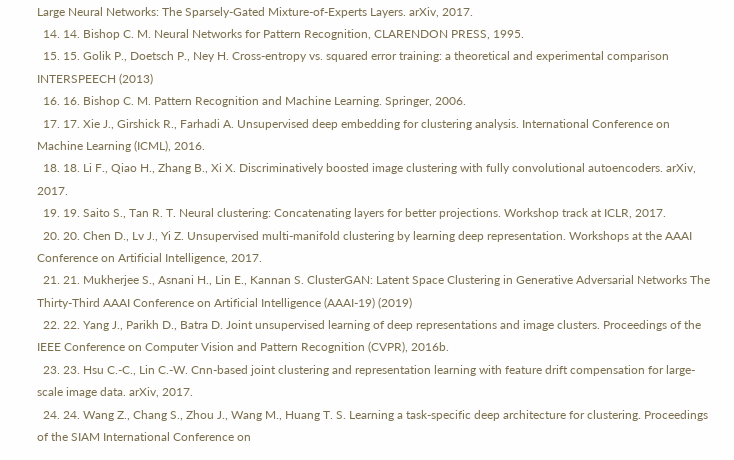Large Neural Networks: The Sparsely-Gated Mixture-of-Experts Layers. arXiv, 2017.
  14. 14. Bishop C. M. Neural Networks for Pattern Recognition, CLARENDON PRESS, 1995.
  15. 15. Golik P., Doetsch P., Ney H. Cross-entropy vs. squared error training: a theoretical and experimental comparison INTERSPEECH (2013)
  16. 16. Bishop C. M. Pattern Recognition and Machine Learning. Springer, 2006.
  17. 17. Xie J., Girshick R., Farhadi A. Unsupervised deep embedding for clustering analysis. International Conference on Machine Learning (ICML), 2016.
  18. 18. Li F., Qiao H., Zhang B., Xi X. Discriminatively boosted image clustering with fully convolutional autoencoders. arXiv, 2017.
  19. 19. Saito S., Tan R. T. Neural clustering: Concatenating layers for better projections. Workshop track at ICLR, 2017.
  20. 20. Chen D., Lv J., Yi Z. Unsupervised multi-manifold clustering by learning deep representation. Workshops at the AAAI Conference on Artificial Intelligence, 2017.
  21. 21. Mukherjee S., Asnani H., Lin E., Kannan S. ClusterGAN: Latent Space Clustering in Generative Adversarial Networks The Thirty-Third AAAI Conference on Artificial Intelligence (AAAI-19) (2019)
  22. 22. Yang J., Parikh D., Batra D. Joint unsupervised learning of deep representations and image clusters. Proceedings of the IEEE Conference on Computer Vision and Pattern Recognition (CVPR), 2016b.
  23. 23. Hsu C.-C., Lin C.-W. Cnn-based joint clustering and representation learning with feature drift compensation for large-scale image data. arXiv, 2017.
  24. 24. Wang Z., Chang S., Zhou J., Wang M., Huang T. S. Learning a task-specific deep architecture for clustering. Proceedings of the SIAM International Conference on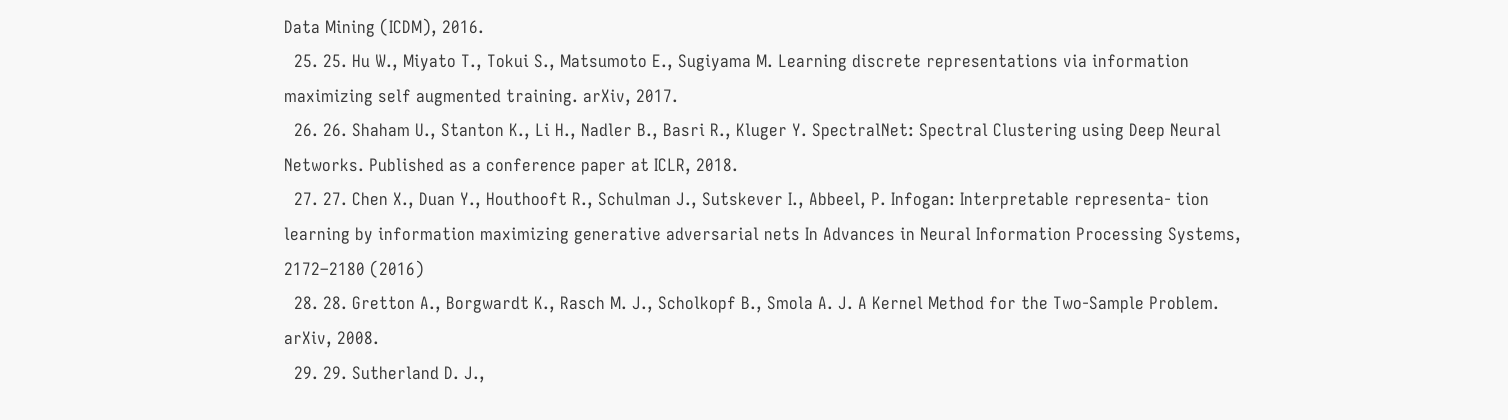Data Mining (ICDM), 2016.
  25. 25. Hu W., Miyato T., Tokui S., Matsumoto E., Sugiyama M. Learning discrete representations via information maximizing self augmented training. arXiv, 2017.
  26. 26. Shaham U., Stanton K., Li H., Nadler B., Basri R., Kluger Y. SpectralNet: Spectral Clustering using Deep Neural Networks. Published as a conference paper at ICLR, 2018.
  27. 27. Chen X., Duan Y., Houthooft R., Schulman J., Sutskever I., Abbeel, P. Infogan: Interpretable representa- tion learning by information maximizing generative adversarial nets In Advances in Neural Information Processing Systems, 2172–2180 (2016)
  28. 28. Gretton A., Borgwardt K., Rasch M. J., Scholkopf B., Smola A. J. A Kernel Method for the Two-Sample Problem. arXiv, 2008.
  29. 29. Sutherland D. J.,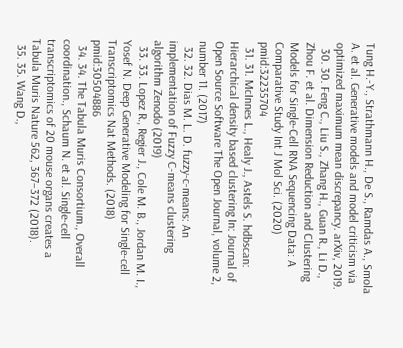Tung H.-Y., Strathmann H., De S., Ramdas A., Smola A. et al. Generative models and model criticism via optimized maximum mean discrepancy. arXiv, 2019.
  30. 30. Feng C., Liu S., Zhang H., Guan R., Li D., Zhou F. et al. Dimension Reduction and Clustering Models for Single-Cell RNA Sequencing Data: A Comparative Study Int J Mol Sci. (2020) pmid:32235704
  31. 31. McInnes L., Healy J., Astels S. hdbscan: Hierarchical density based clustering In: Journal of Open Source Software The Open Journal, volume 2, number 11. (2017)
  32. 32. Dias M. L. D. fuzzy-c-means: An implementation of Fuzzy C-means clustering algorithm Zenodo (2019)
  33. 33. Lopez R., Regier J., Cole M. B., Jordan M. I., Yosef N. Deep Generative Modeling for Single-cell Transcriptomics Nat Methods. (2018) pmid:30504886
  34. 34. The Tabula Muris Consortium., Overall coordination., Schaum N. et al. Single-cell transcriptomics of 20 mouse organs creates a Tabula Muris Nature 562, 367–372 (2018).
  35. 35. Wang D.,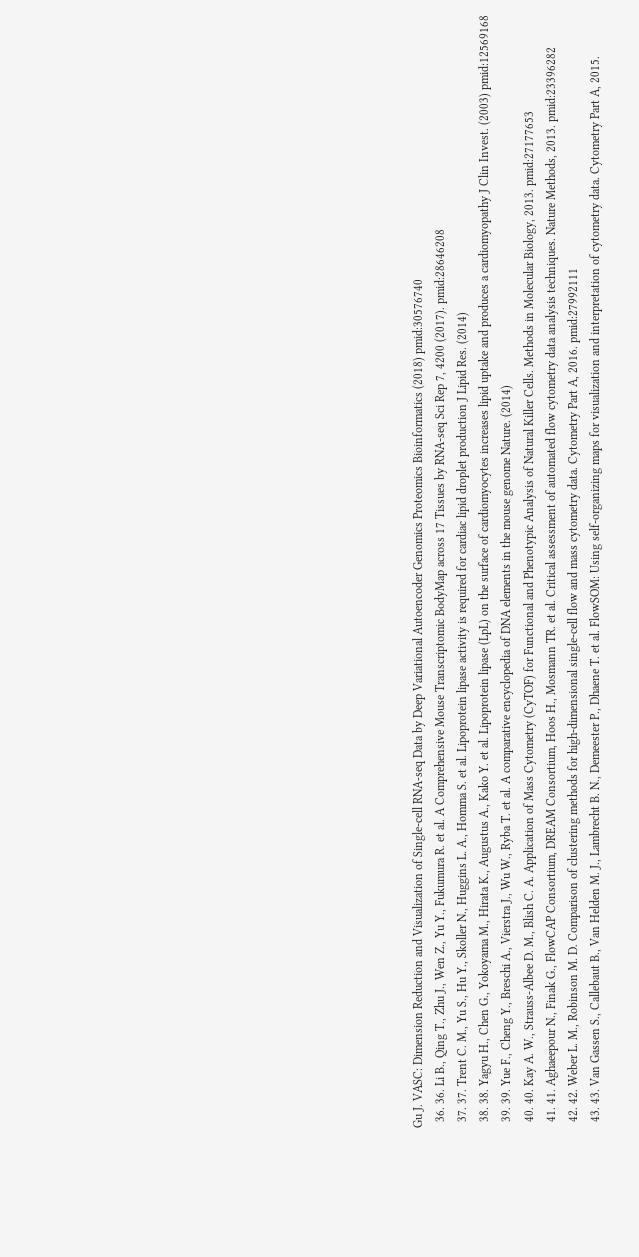Gu J. VASC: Dimension Reduction and Visualization of Single-cell RNA-seq Data by Deep Variational Autoencoder Genomics Proteomics Bioinformatics (2018) pmid:30576740
  36. 36. Li B., Qing T., Zhu J., Wen Z., Yu Y., Fukumura R. et al. A Comprehensive Mouse Transcriptomic BodyMap across 17 Tissues by RNA-seq Sci Rep 7, 4200 (2017). pmid:28646208
  37. 37. Trent C. M., Yu S., Hu Y., Skoller N., Huggins L. A., Homma S. et al. Lipoprotein lipase activity is required for cardiac lipid droplet production J Lipid Res. (2014)
  38. 38. Yagyu H., Chen G., Yokoyama M., Hirata K., Augustus A., Kako Y. et al. Lipoprotein lipase (LpL) on the surface of cardiomyocytes increases lipid uptake and produces a cardiomyopathy J Clin Invest. (2003) pmid:12569168
  39. 39. Yue F., Cheng Y., Breschi A., Vierstra J., Wu W., Ryba T. et al. A comparative encyclopedia of DNA elements in the mouse genome Nature. (2014)
  40. 40. Kay A. W., Strauss-Albee D. M., Blish C. A. Application of Mass Cytometry (CyTOF) for Functional and Phenotypic Analysis of Natural Killer Cells. Methods in Molecular Biology, 2013. pmid:27177653
  41. 41. Aghaeepour N., Finak G., FlowCAP Consortium, DREAM Consortium, Hoos H., Mosmann TR. et al. Critical assessment of automated flow cytometry data analysis techniques. Nature Methods, 2013. pmid:23396282
  42. 42. Weber L. M., Robinson M. D. Comparison of clustering methods for high-dimensional single-cell flow and mass cytometry data. Cytometry Part A, 2016. pmid:27992111
  43. 43. Van Gassen S., Callebaut B., Van Helden M. J., Lambrecht B. N., Demeester P., Dhaene T. et al. FlowSOM: Using self-organizing maps for visualization and interpretation of cytometry data. Cytometry Part A, 2015.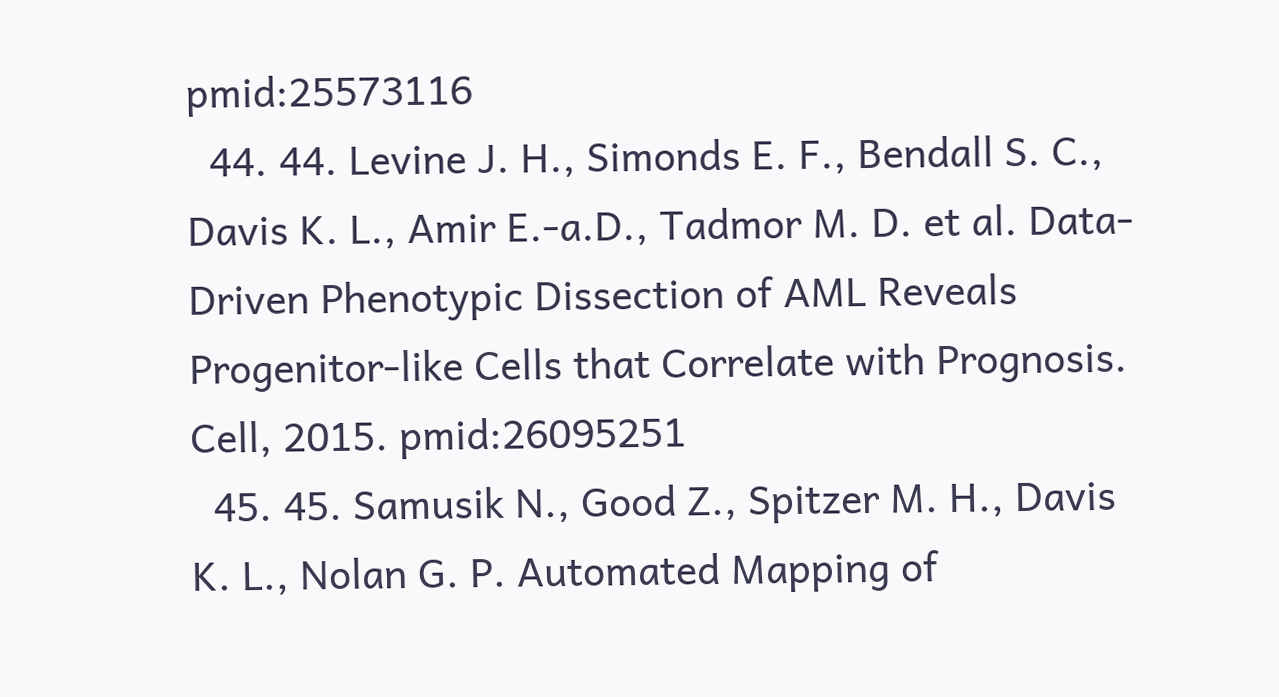pmid:25573116
  44. 44. Levine J. H., Simonds E. F., Bendall S. C., Davis K. L., Amir E.-a.D., Tadmor M. D. et al. Data-Driven Phenotypic Dissection of AML Reveals Progenitor-like Cells that Correlate with Prognosis. Cell, 2015. pmid:26095251
  45. 45. Samusik N., Good Z., Spitzer M. H., Davis K. L., Nolan G. P. Automated Mapping of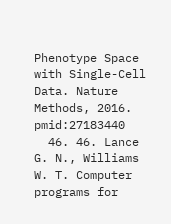Phenotype Space with Single-Cell Data. Nature Methods, 2016. pmid:27183440
  46. 46. Lance G. N., Williams W. T. Computer programs for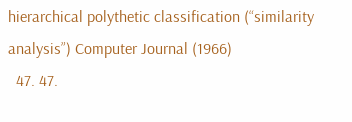hierarchical polythetic classification (“similarity analysis”) Computer Journal (1966)
  47. 47.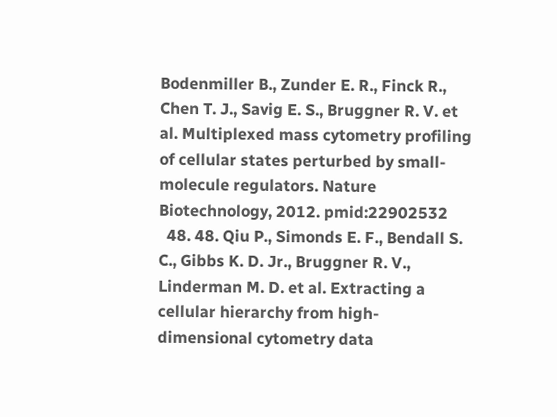Bodenmiller B., Zunder E. R., Finck R., Chen T. J., Savig E. S., Bruggner R. V. et al. Multiplexed mass cytometry profiling of cellular states perturbed by small-molecule regulators. Nature Biotechnology, 2012. pmid:22902532
  48. 48. Qiu P., Simonds E. F., Bendall S. C., Gibbs K. D. Jr., Bruggner R. V., Linderman M. D. et al. Extracting a cellular hierarchy from high-dimensional cytometry data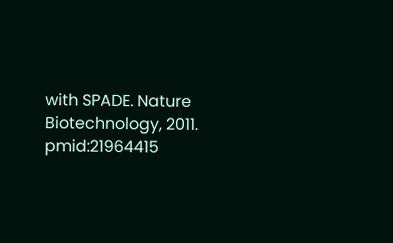with SPADE. Nature Biotechnology, 2011. pmid:21964415